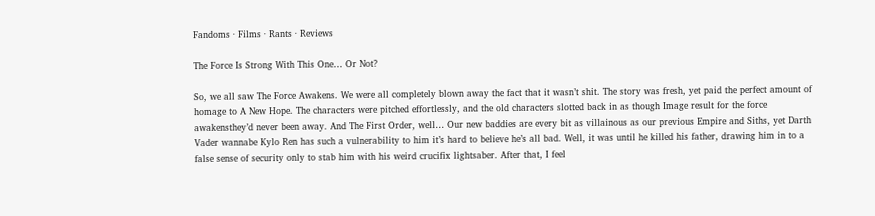Fandoms · Films · Rants · Reviews

The Force Is Strong With This One… Or Not?

So, we all saw The Force Awakens. We were all completely blown away the fact that it wasn’t shit. The story was fresh, yet paid the perfect amount of homage to A New Hope. The characters were pitched effortlessly, and the old characters slotted back in as though Image result for the force awakensthey’d never been away. And The First Order, well… Our new baddies are every bit as villainous as our previous Empire and Siths, yet Darth Vader wannabe Kylo Ren has such a vulnerability to him it’s hard to believe he’s all bad. Well, it was until he killed his father, drawing him in to a false sense of security only to stab him with his weird crucifix lightsaber. After that, I feel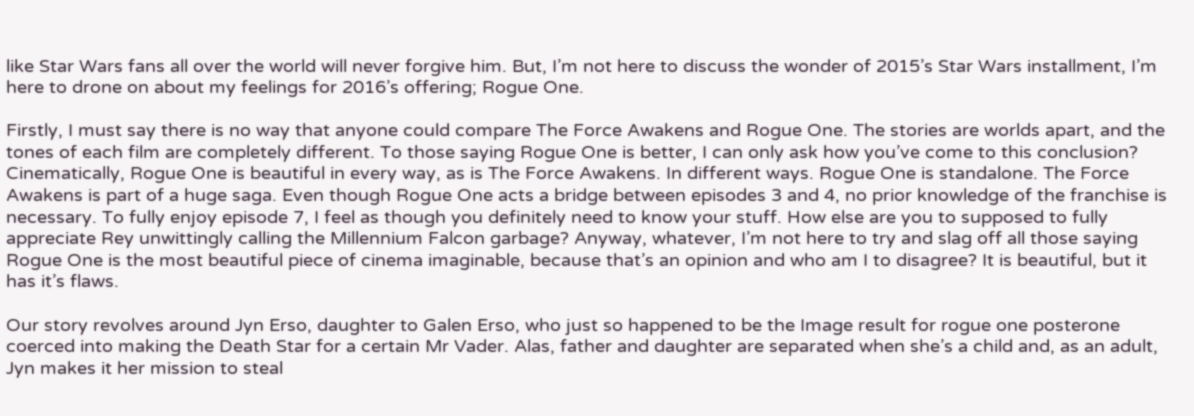like Star Wars fans all over the world will never forgive him. But, I’m not here to discuss the wonder of 2015’s Star Wars installment, I’m here to drone on about my feelings for 2016’s offering; Rogue One.

Firstly, I must say there is no way that anyone could compare The Force Awakens and Rogue One. The stories are worlds apart, and the tones of each film are completely different. To those saying Rogue One is better, I can only ask how you’ve come to this conclusion? Cinematically, Rogue One is beautiful in every way, as is The Force Awakens. In different ways. Rogue One is standalone. The Force Awakens is part of a huge saga. Even though Rogue One acts a bridge between episodes 3 and 4, no prior knowledge of the franchise is necessary. To fully enjoy episode 7, I feel as though you definitely need to know your stuff. How else are you to supposed to fully appreciate Rey unwittingly calling the Millennium Falcon garbage? Anyway, whatever, I’m not here to try and slag off all those saying Rogue One is the most beautiful piece of cinema imaginable, because that’s an opinion and who am I to disagree? It is beautiful, but it has it’s flaws.

Our story revolves around Jyn Erso, daughter to Galen Erso, who just so happened to be the Image result for rogue one posterone coerced into making the Death Star for a certain Mr Vader. Alas, father and daughter are separated when she’s a child and, as an adult, Jyn makes it her mission to steal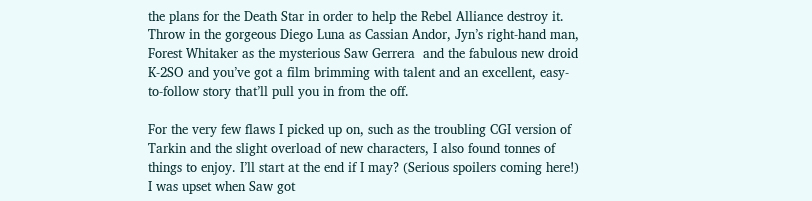the plans for the Death Star in order to help the Rebel Alliance destroy it. Throw in the gorgeous Diego Luna as Cassian Andor, Jyn’s right-hand man, Forest Whitaker as the mysterious Saw Gerrera  and the fabulous new droid K-2SO and you’ve got a film brimming with talent and an excellent, easy-to-follow story that’ll pull you in from the off.

For the very few flaws I picked up on, such as the troubling CGI version of Tarkin and the slight overload of new characters, I also found tonnes of things to enjoy. I’ll start at the end if I may? (Serious spoilers coming here!) I was upset when Saw got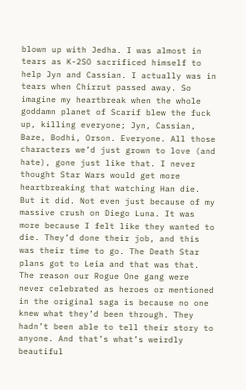blown up with Jedha. I was almost in tears as K-2SO sacrificed himself to help Jyn and Cassian. I actually was in tears when Chirrut passed away. So imagine my heartbreak when the whole goddamn planet of Scarif blew the fuck up, killing everyone; Jyn, Cassian, Baze, Bodhi, Orson. Everyone. All those characters we’d just grown to love (and hate), gone just like that. I never thought Star Wars would get more heartbreaking that watching Han die. But it did. Not even just because of my massive crush on Diego Luna. It was more because I felt like they wanted to die. They’d done their job, and this was their time to go. The Death Star plans got to Leia and that was that. The reason our Rogue One gang were never celebrated as heroes or mentioned in the original saga is because no one knew what they’d been through. They hadn’t been able to tell their story to anyone. And that’s what’s weirdly beautiful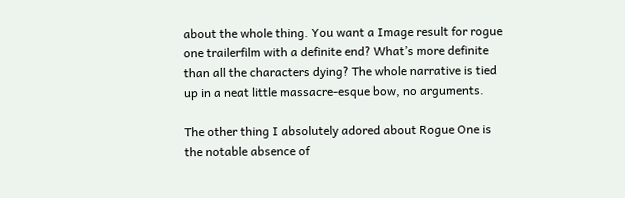about the whole thing. You want a Image result for rogue one trailerfilm with a definite end? What’s more definite than all the characters dying? The whole narrative is tied up in a neat little massacre-esque bow, no arguments.

The other thing I absolutely adored about Rogue One is the notable absence of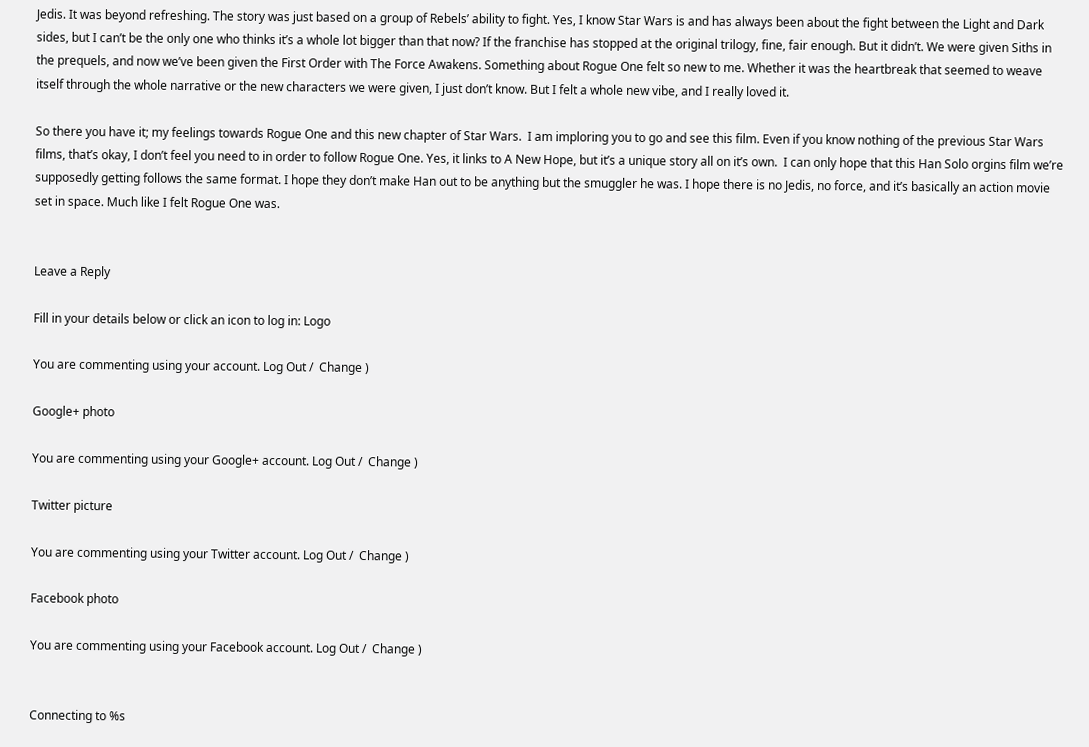Jedis. It was beyond refreshing. The story was just based on a group of Rebels’ ability to fight. Yes, I know Star Wars is and has always been about the fight between the Light and Dark sides, but I can’t be the only one who thinks it’s a whole lot bigger than that now? If the franchise has stopped at the original trilogy, fine, fair enough. But it didn’t. We were given Siths in the prequels, and now we’ve been given the First Order with The Force Awakens. Something about Rogue One felt so new to me. Whether it was the heartbreak that seemed to weave itself through the whole narrative or the new characters we were given, I just don’t know. But I felt a whole new vibe, and I really loved it.

So there you have it; my feelings towards Rogue One and this new chapter of Star Wars.  I am imploring you to go and see this film. Even if you know nothing of the previous Star Wars films, that’s okay, I don’t feel you need to in order to follow Rogue One. Yes, it links to A New Hope, but it’s a unique story all on it’s own.  I can only hope that this Han Solo orgins film we’re supposedly getting follows the same format. I hope they don’t make Han out to be anything but the smuggler he was. I hope there is no Jedis, no force, and it’s basically an action movie set in space. Much like I felt Rogue One was.


Leave a Reply

Fill in your details below or click an icon to log in: Logo

You are commenting using your account. Log Out /  Change )

Google+ photo

You are commenting using your Google+ account. Log Out /  Change )

Twitter picture

You are commenting using your Twitter account. Log Out /  Change )

Facebook photo

You are commenting using your Facebook account. Log Out /  Change )


Connecting to %s